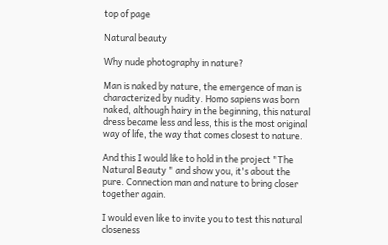top of page

Natural beauty

Why nude photography in nature?

Man is naked by nature, the emergence of man is characterized by nudity. Homo sapiens was born naked, although hairy in the beginning, this natural dress became less and less, this is the most original way of life, the way that comes closest to nature.

And this I would like to hold in the project "The Natural Beauty " and show you, it's about the pure. Connection man and nature to bring closer together again.

I would even like to invite you to test this natural closeness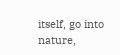itself, go into nature,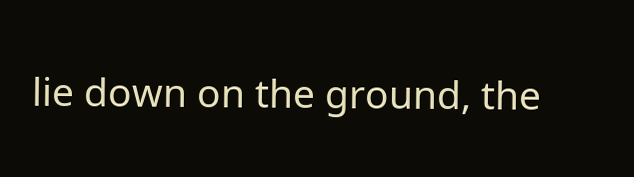lie down on the ground, the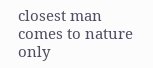closest man comes to nature only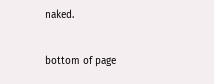naked.

bottom of page